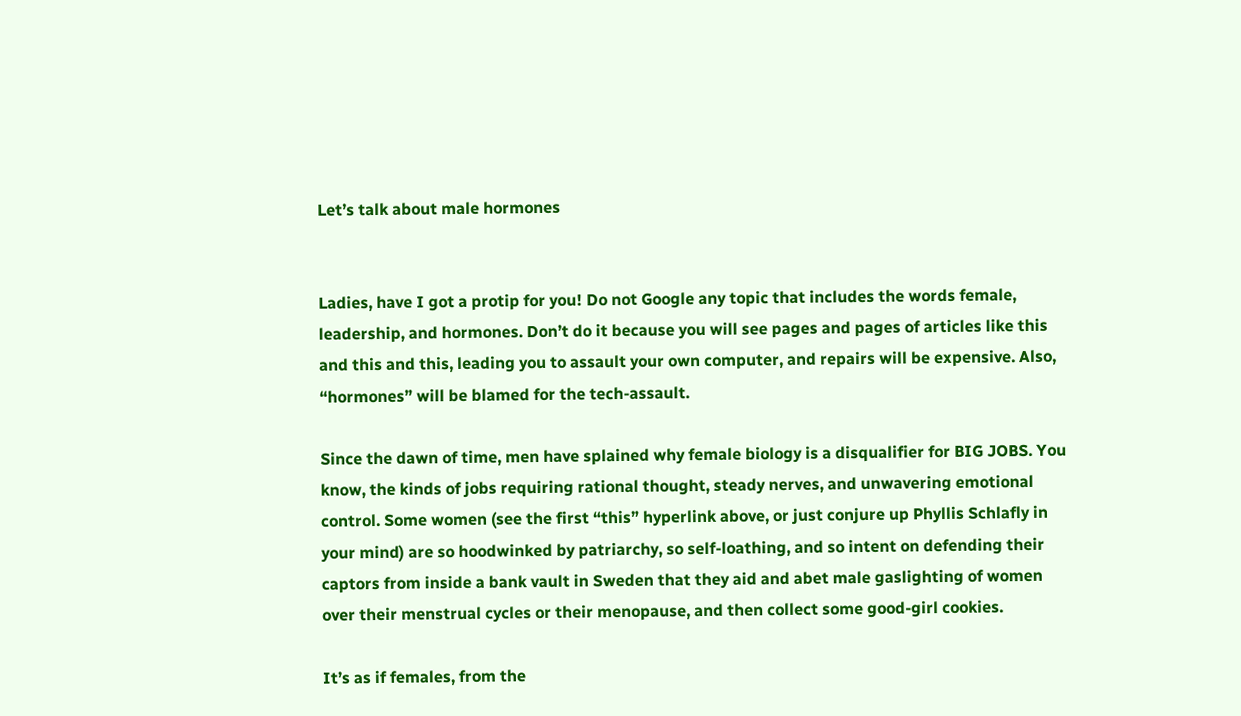Let’s talk about male hormones


Ladies, have I got a protip for you! Do not Google any topic that includes the words female, leadership, and hormones. Don’t do it because you will see pages and pages of articles like this and this and this, leading you to assault your own computer, and repairs will be expensive. Also, “hormones” will be blamed for the tech-assault.

Since the dawn of time, men have splained why female biology is a disqualifier for BIG JOBS. You know, the kinds of jobs requiring rational thought, steady nerves, and unwavering emotional control. Some women (see the first “this” hyperlink above, or just conjure up Phyllis Schlafly in your mind) are so hoodwinked by patriarchy, so self-loathing, and so intent on defending their captors from inside a bank vault in Sweden that they aid and abet male gaslighting of women over their menstrual cycles or their menopause, and then collect some good-girl cookies.

It’s as if females, from the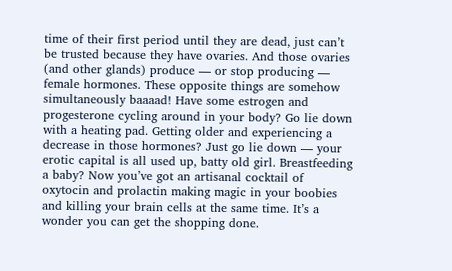time of their first period until they are dead, just can’t be trusted because they have ovaries. And those ovaries (and other glands) produce — or stop producing — female hormones. These opposite things are somehow simultaneously baaaad! Have some estrogen and progesterone cycling around in your body? Go lie down with a heating pad. Getting older and experiencing a decrease in those hormones? Just go lie down — your erotic capital is all used up, batty old girl. Breastfeeding a baby? Now you’ve got an artisanal cocktail of oxytocin and prolactin making magic in your boobies and killing your brain cells at the same time. It’s a wonder you can get the shopping done.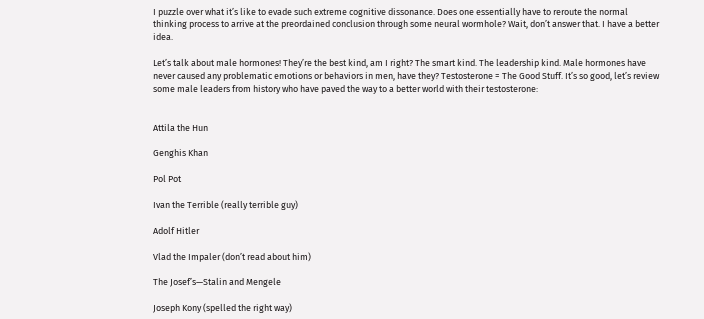I puzzle over what it’s like to evade such extreme cognitive dissonance. Does one essentially have to reroute the normal thinking process to arrive at the preordained conclusion through some neural wormhole? Wait, don’t answer that. I have a better idea.

Let’s talk about male hormones! They’re the best kind, am I right? The smart kind. The leadership kind. Male hormones have never caused any problematic emotions or behaviors in men, have they? Testosterone = The Good Stuff. It’s so good, let’s review some male leaders from history who have paved the way to a better world with their testosterone:


Attila the Hun

Genghis Khan

Pol Pot

Ivan the Terrible (really terrible guy)

Adolf Hitler

Vlad the Impaler (don’t read about him)

The Josef’s—Stalin and Mengele

Joseph Kony (spelled the right way)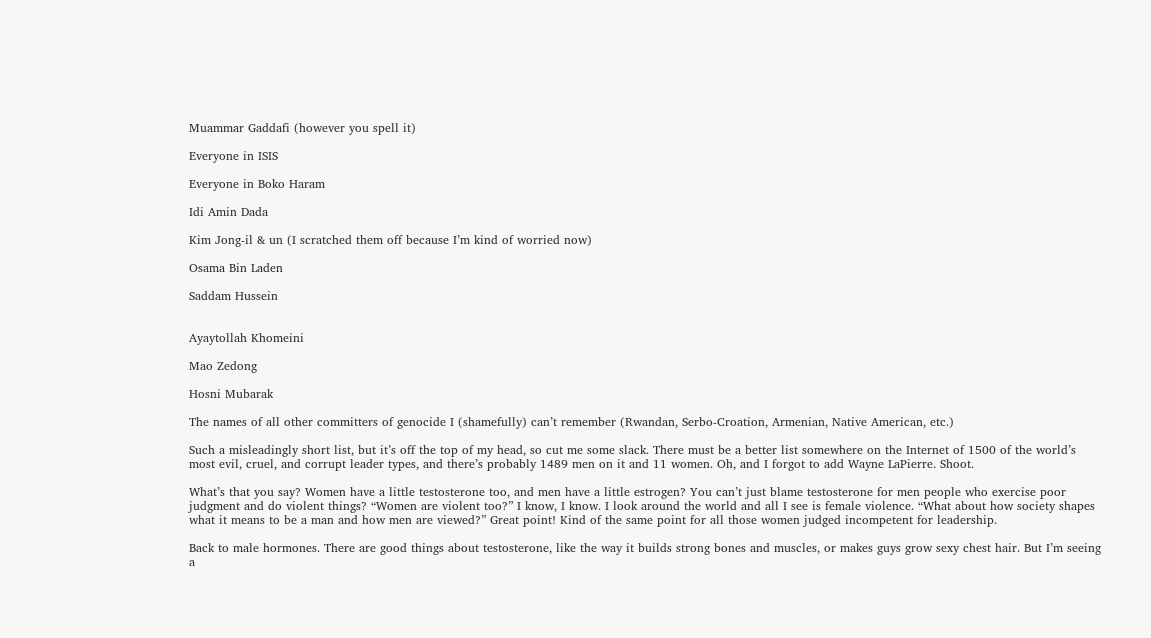Muammar Gaddafi (however you spell it)

Everyone in ISIS

Everyone in Boko Haram

Idi Amin Dada

Kim Jong-il & un (I scratched them off because I’m kind of worried now)

Osama Bin Laden

Saddam Hussein


Ayaytollah Khomeini

Mao Zedong

Hosni Mubarak

The names of all other committers of genocide I (shamefully) can’t remember (Rwandan, Serbo-Croation, Armenian, Native American, etc.)

Such a misleadingly short list, but it’s off the top of my head, so cut me some slack. There must be a better list somewhere on the Internet of 1500 of the world’s most evil, cruel, and corrupt leader types, and there’s probably 1489 men on it and 11 women. Oh, and I forgot to add Wayne LaPierre. Shoot.

What’s that you say? Women have a little testosterone too, and men have a little estrogen? You can’t just blame testosterone for men people who exercise poor judgment and do violent things? “Women are violent too?” I know, I know. I look around the world and all I see is female violence. “What about how society shapes what it means to be a man and how men are viewed?” Great point! Kind of the same point for all those women judged incompetent for leadership.

Back to male hormones. There are good things about testosterone, like the way it builds strong bones and muscles, or makes guys grow sexy chest hair. But I’m seeing a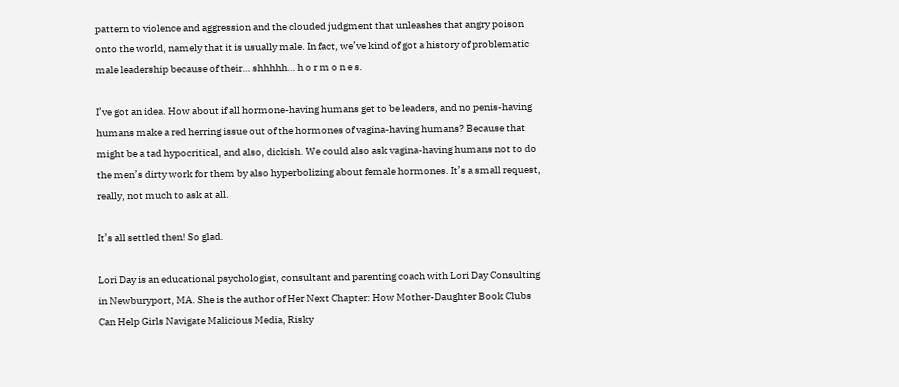pattern to violence and aggression and the clouded judgment that unleashes that angry poison onto the world, namely that it is usually male. In fact, we’ve kind of got a history of problematic male leadership because of their… shhhhh… h o r m o n e s.

I’ve got an idea. How about if all hormone-having humans get to be leaders, and no penis-having humans make a red herring issue out of the hormones of vagina-having humans? Because that might be a tad hypocritical, and also, dickish. We could also ask vagina-having humans not to do the men’s dirty work for them by also hyperbolizing about female hormones. It’s a small request, really, not much to ask at all.

It’s all settled then! So glad.

Lori Day is an educational psychologist, consultant and parenting coach with Lori Day Consulting in Newburyport, MA. She is the author of Her Next Chapter: How Mother-Daughter Book Clubs Can Help Girls Navigate Malicious Media, Risky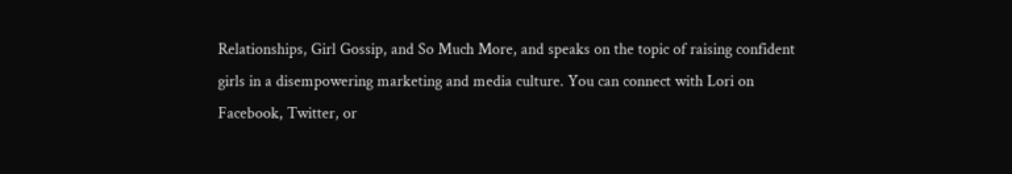Relationships, Girl Gossip, and So Much More, and speaks on the topic of raising confident girls in a disempowering marketing and media culture. You can connect with Lori on Facebook, Twitter, or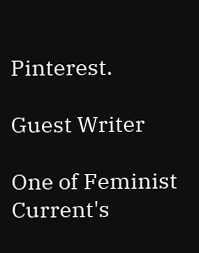Pinterest.

Guest Writer

One of Feminist Current's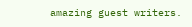amazing guest writers.